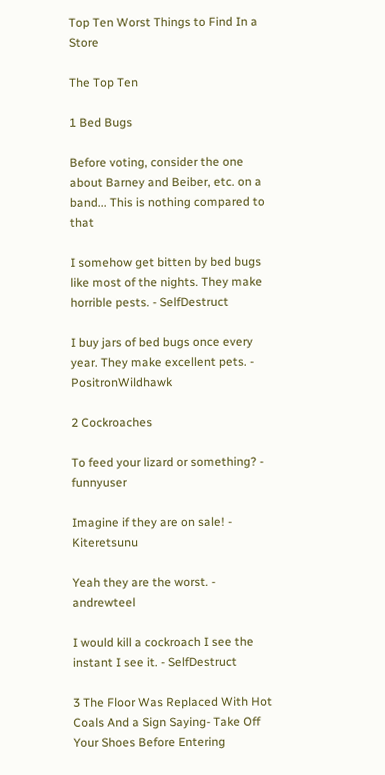Top Ten Worst Things to Find In a Store

The Top Ten

1 Bed Bugs

Before voting, consider the one about Barney and Beiber, etc. on a band... This is nothing compared to that

I somehow get bitten by bed bugs like most of the nights. They make horrible pests. - SelfDestruct

I buy jars of bed bugs once every year. They make excellent pets. - PositronWildhawk

2 Cockroaches

To feed your lizard or something? - funnyuser

Imagine if they are on sale! - Kiteretsunu

Yeah they are the worst. - andrewteel

I would kill a cockroach I see the instant I see it. - SelfDestruct

3 The Floor Was Replaced With Hot Coals And a Sign Saying- Take Off Your Shoes Before Entering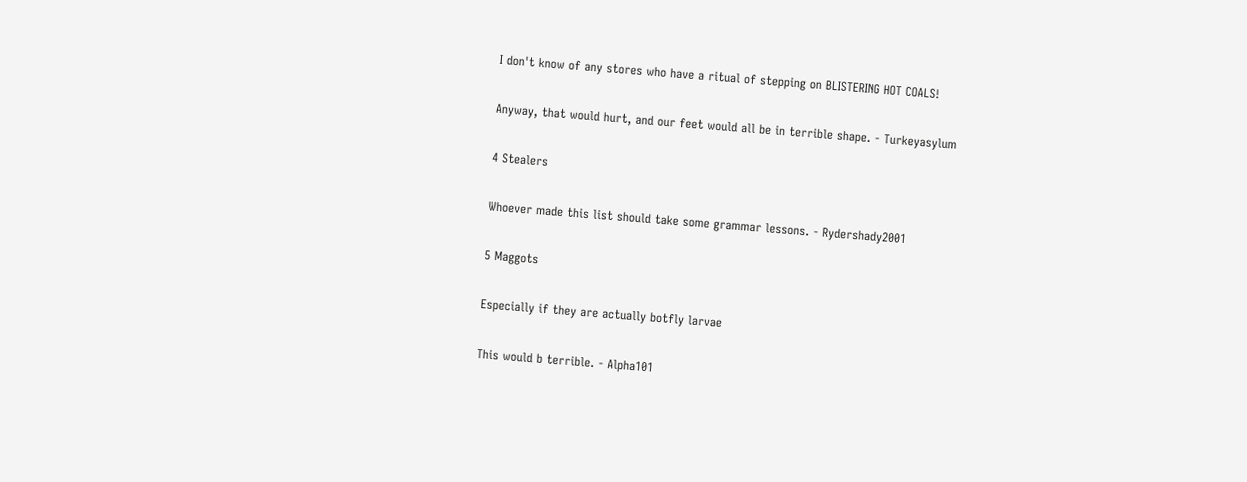I don't know of any stores who have a ritual of stepping on BLISTERING HOT COALS!

Anyway, that would hurt, and our feet would all be in terrible shape. - Turkeyasylum

4 Stealers

Whoever made this list should take some grammar lessons. - Rydershady2001

5 Maggots

Especially if they are actually botfly larvae

This would b terrible. - Alpha101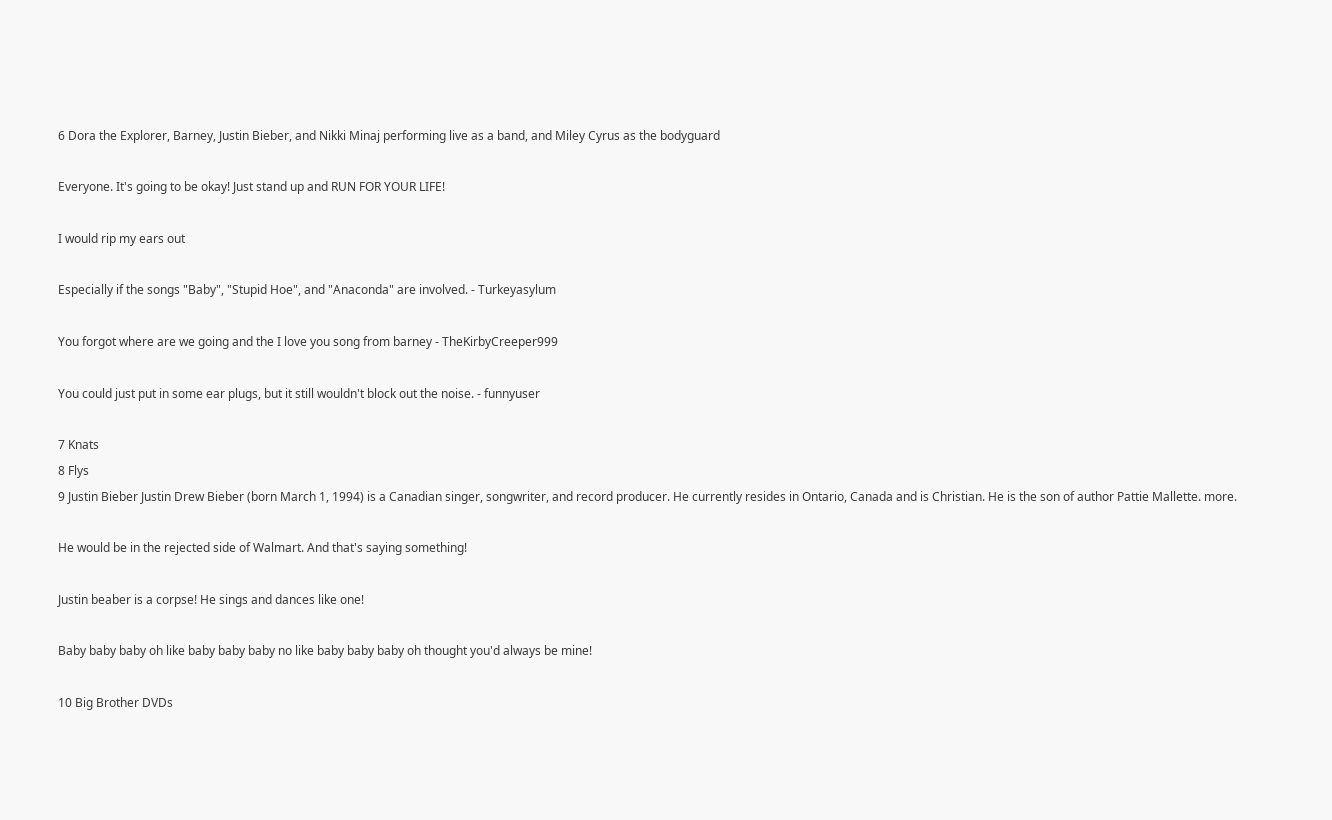6 Dora the Explorer, Barney, Justin Bieber, and Nikki Minaj performing live as a band, and Miley Cyrus as the bodyguard

Everyone. It's going to be okay! Just stand up and RUN FOR YOUR LIFE!

I would rip my ears out

Especially if the songs "Baby", "Stupid Hoe", and "Anaconda" are involved. - Turkeyasylum

You forgot where are we going and the I love you song from barney - TheKirbyCreeper999

You could just put in some ear plugs, but it still wouldn't block out the noise. - funnyuser

7 Knats
8 Flys
9 Justin Bieber Justin Drew Bieber (born March 1, 1994) is a Canadian singer, songwriter, and record producer. He currently resides in Ontario, Canada and is Christian. He is the son of author Pattie Mallette. more.

He would be in the rejected side of Walmart. And that's saying something!

Justin beaber is a corpse! He sings and dances like one!

Baby baby baby oh like baby baby baby no like baby baby baby oh thought you'd always be mine!

10 Big Brother DVDs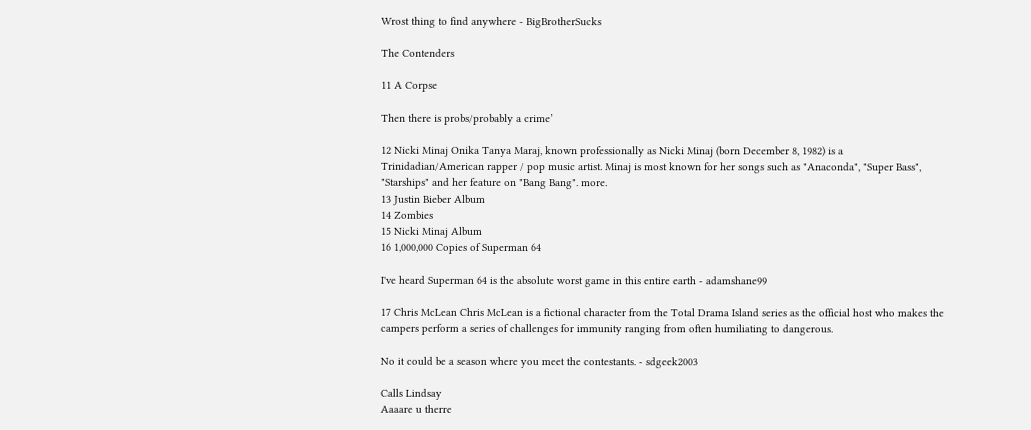Wrost thing to find anywhere - BigBrotherSucks

The Contenders

11 A Corpse

Then there is probs/probably a crime’

12 Nicki Minaj Onika Tanya Maraj, known professionally as Nicki Minaj (born December 8, 1982) is a Trinidadian/American rapper / pop music artist. Minaj is most known for her songs such as "Anaconda", "Super Bass", "Starships" and her feature on "Bang Bang". more.
13 Justin Bieber Album
14 Zombies
15 Nicki Minaj Album
16 1,000,000 Copies of Superman 64

I've heard Superman 64 is the absolute worst game in this entire earth - adamshane99

17 Chris McLean Chris McLean is a fictional character from the Total Drama Island series as the official host who makes the campers perform a series of challenges for immunity ranging from often humiliating to dangerous.

No it could be a season where you meet the contestants. - sdgeek2003

Calls Lindsay
Aaaare u therre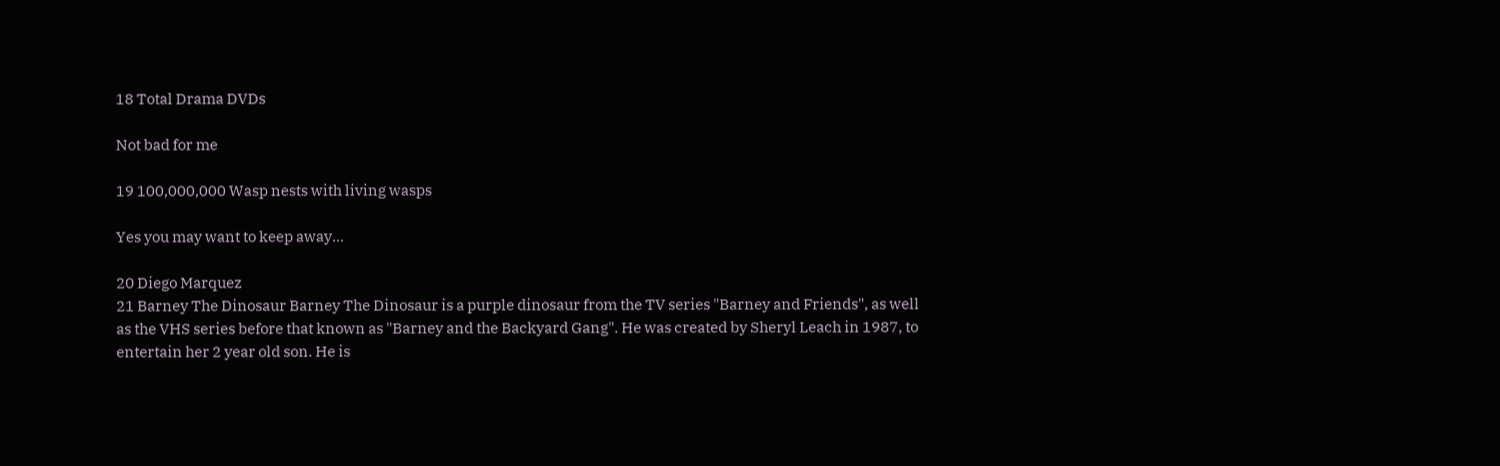18 Total Drama DVDs

Not bad for me

19 100,000,000 Wasp nests with living wasps

Yes you may want to keep away...

20 Diego Marquez
21 Barney The Dinosaur Barney The Dinosaur is a purple dinosaur from the TV series "Barney and Friends", as well as the VHS series before that known as "Barney and the Backyard Gang". He was created by Sheryl Leach in 1987, to entertain her 2 year old son. He is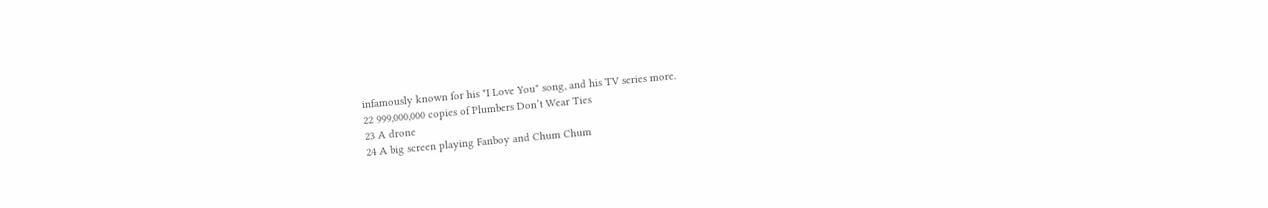infamously known for his "I Love You" song, and his TV series more.
22 999,000,000 copies of Plumbers Don’t Wear Ties
23 A drone
24 A big screen playing Fanboy and Chum Chum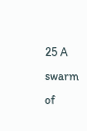25 A swarm of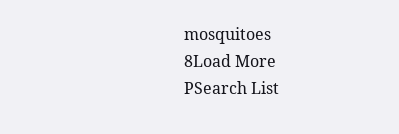mosquitoes
8Load More
PSearch List